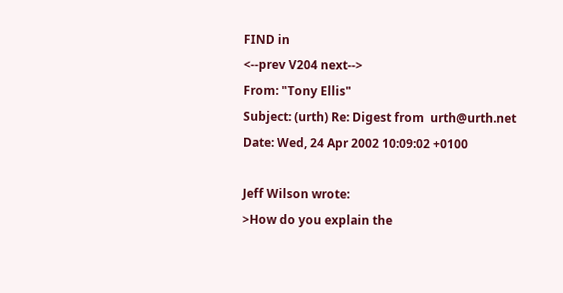FIND in
<--prev V204 next-->
From: "Tony Ellis"
Subject: (urth) Re: Digest from  urth@urth.net
Date: Wed, 24 Apr 2002 10:09:02 +0100

Jeff Wilson wrote:
>How do you explain the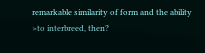remarkable similarity of form and the ability
>to interbreed, then?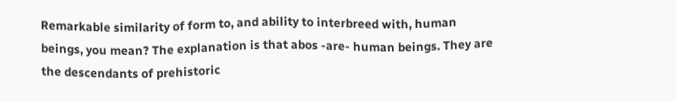Remarkable similarity of form to, and ability to interbreed with, human
beings, you mean? The explanation is that abos -are- human beings. They are
the descendants of prehistoric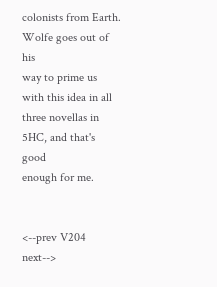colonists from Earth. Wolfe goes out of his
way to prime us with this idea in all three novellas in 5HC, and that's good
enough for me.


<--prev V204 next-->